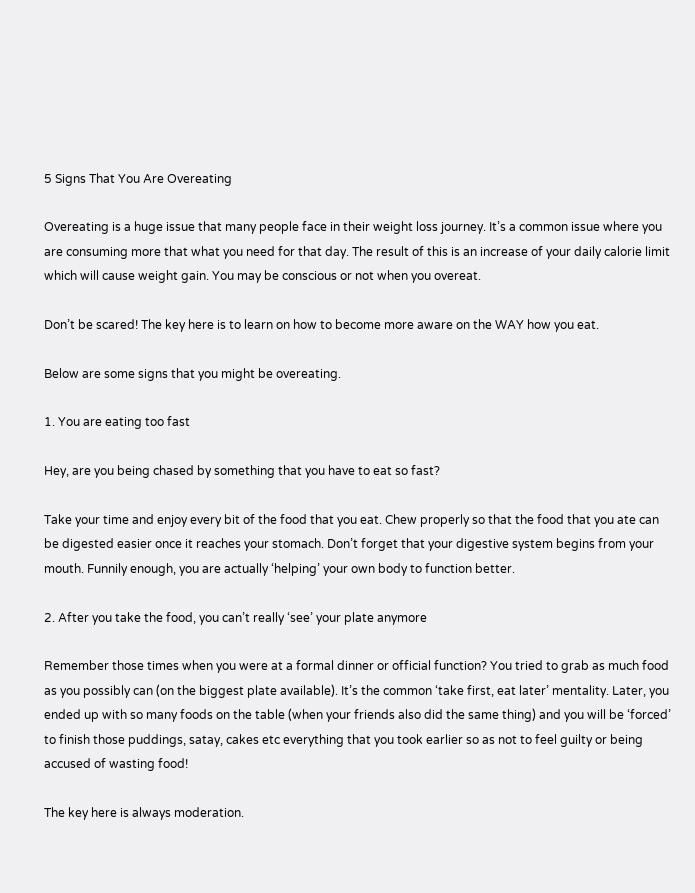5 Signs That You Are Overeating

Overeating is a huge issue that many people face in their weight loss journey. It’s a common issue where you are consuming more that what you need for that day. The result of this is an increase of your daily calorie limit which will cause weight gain. You may be conscious or not when you overeat.

Don’t be scared! The key here is to learn on how to become more aware on the WAY how you eat.

Below are some signs that you might be overeating.

1. You are eating too fast

Hey, are you being chased by something that you have to eat so fast?

Take your time and enjoy every bit of the food that you eat. Chew properly so that the food that you ate can be digested easier once it reaches your stomach. Don’t forget that your digestive system begins from your mouth. Funnily enough, you are actually ‘helping’ your own body to function better.

2. After you take the food, you can’t really ‘see’ your plate anymore

Remember those times when you were at a formal dinner or official function? You tried to grab as much food as you possibly can (on the biggest plate available). It’s the common ‘take first, eat later’ mentality. Later, you ended up with so many foods on the table (when your friends also did the same thing) and you will be ‘forced’ to finish those puddings, satay, cakes etc everything that you took earlier so as not to feel guilty or being accused of wasting food!

The key here is always moderation.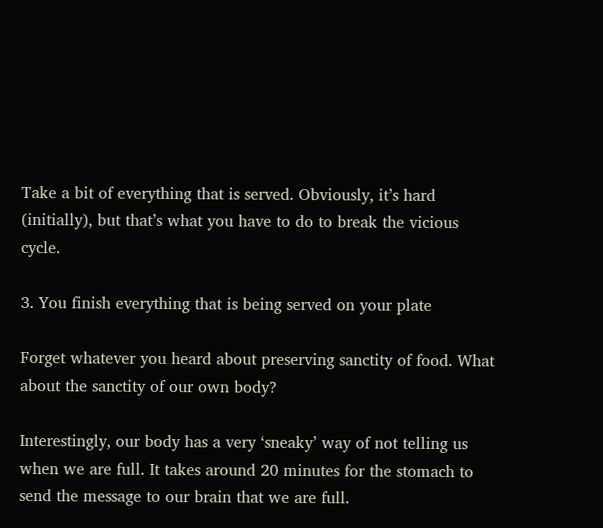Take a bit of everything that is served. Obviously, it’s hard (initially), but that’s what you have to do to break the vicious cycle.

3. You finish everything that is being served on your plate

Forget whatever you heard about preserving sanctity of food. What about the sanctity of our own body?

Interestingly, our body has a very ‘sneaky’ way of not telling us when we are full. It takes around 20 minutes for the stomach to send the message to our brain that we are full.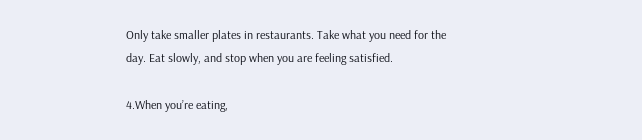Only take smaller plates in restaurants. Take what you need for the day. Eat slowly, and stop when you are feeling satisfied.

4.When you’re eating,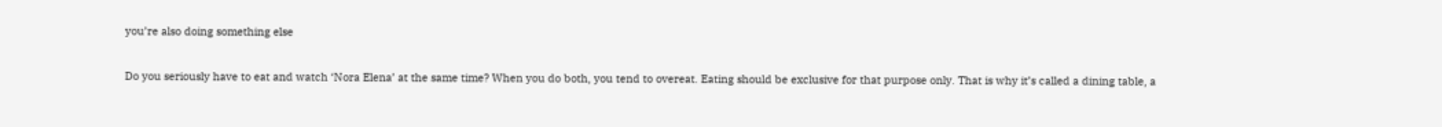you’re also doing something else

Do you seriously have to eat and watch ‘Nora Elena’ at the same time? When you do both, you tend to overeat. Eating should be exclusive for that purpose only. That is why it’s called a dining table, a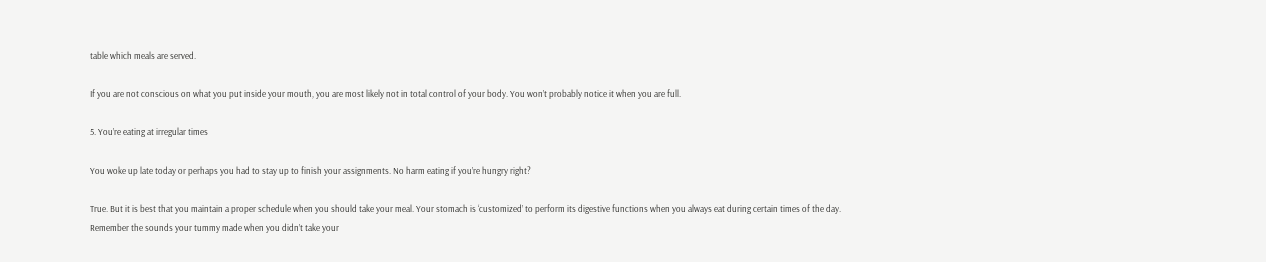table which meals are served.

If you are not conscious on what you put inside your mouth, you are most likely not in total control of your body. You won’t probably notice it when you are full.

5. You’re eating at irregular times

You woke up late today or perhaps you had to stay up to finish your assignments. No harm eating if you’re hungry right?

True. But it is best that you maintain a proper schedule when you should take your meal. Your stomach is ‘customized’ to perform its digestive functions when you always eat during certain times of the day. Remember the sounds your tummy made when you didn’t take your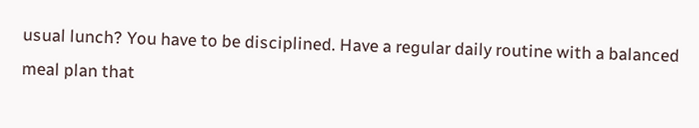usual lunch? You have to be disciplined. Have a regular daily routine with a balanced meal plan that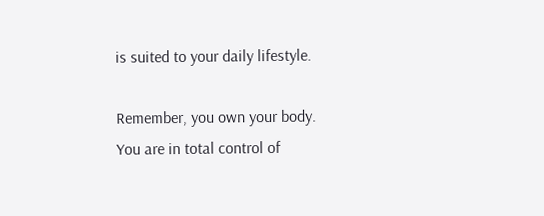is suited to your daily lifestyle.

Remember, you own your body. You are in total control of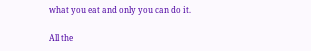what you eat and only you can do it.

All the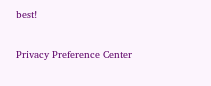best!

Privacy Preference Center